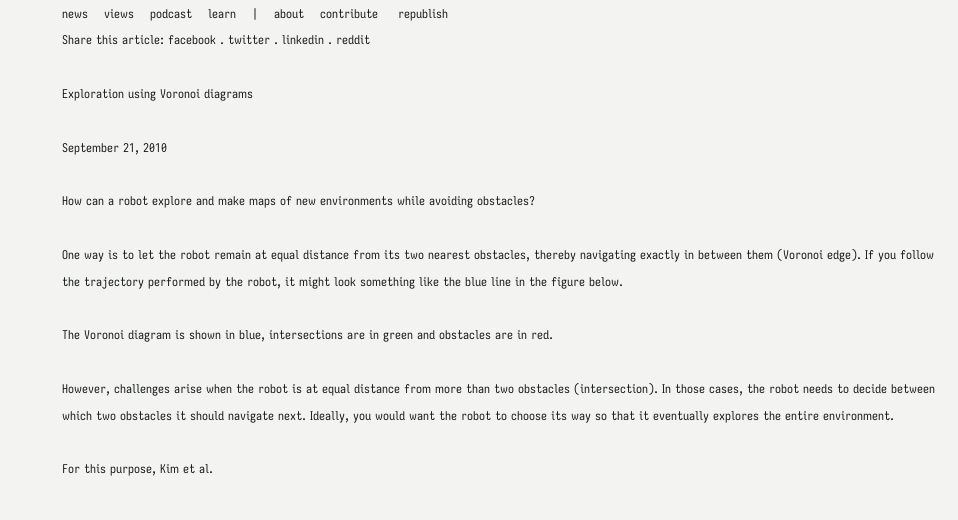news    views    podcast    learn    |    about    contribute     republish
Share this article: facebook . twitter . linkedin . reddit

Exploration using Voronoi diagrams

September 21, 2010

How can a robot explore and make maps of new environments while avoiding obstacles?

One way is to let the robot remain at equal distance from its two nearest obstacles, thereby navigating exactly in between them (Voronoi edge). If you follow the trajectory performed by the robot, it might look something like the blue line in the figure below.

The Voronoi diagram is shown in blue, intersections are in green and obstacles are in red.

However, challenges arise when the robot is at equal distance from more than two obstacles (intersection). In those cases, the robot needs to decide between which two obstacles it should navigate next. Ideally, you would want the robot to choose its way so that it eventually explores the entire environment.

For this purpose, Kim et al.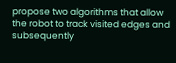propose two algorithms that allow the robot to track visited edges and subsequently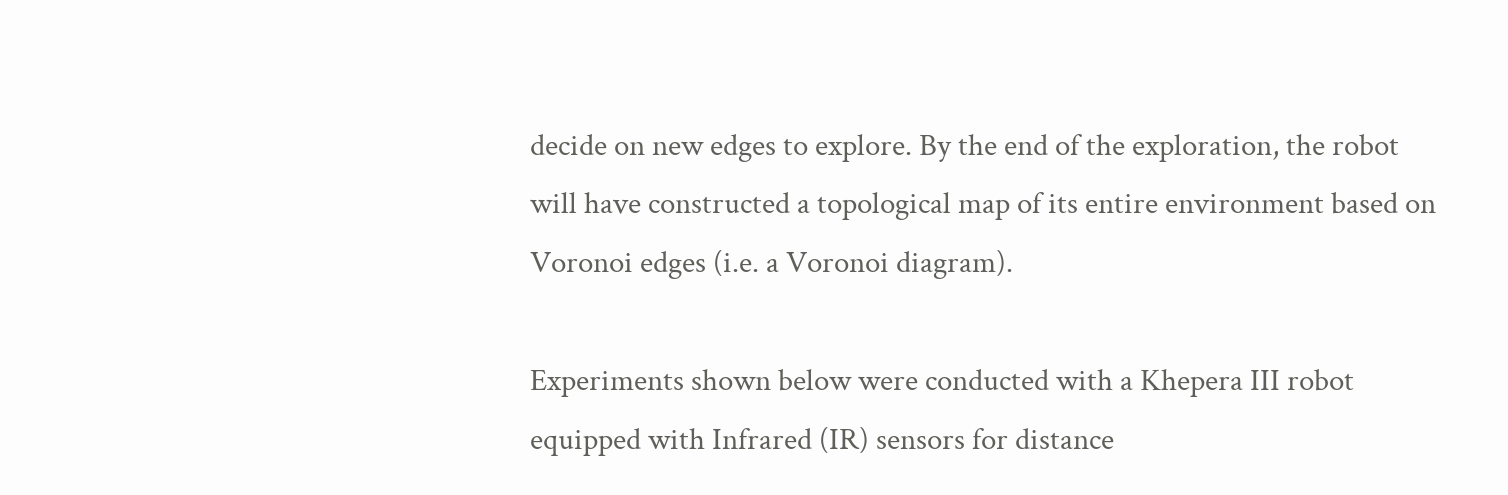decide on new edges to explore. By the end of the exploration, the robot will have constructed a topological map of its entire environment based on Voronoi edges (i.e. a Voronoi diagram).

Experiments shown below were conducted with a Khepera III robot equipped with Infrared (IR) sensors for distance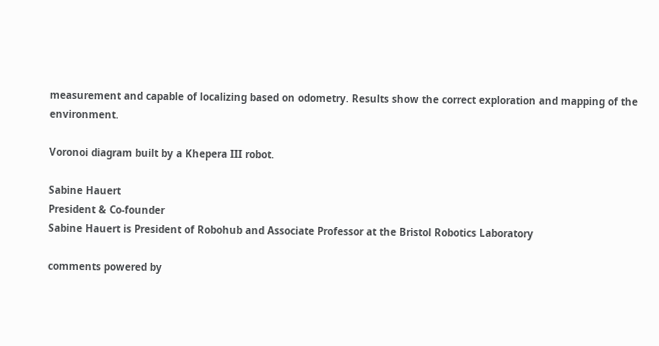measurement and capable of localizing based on odometry. Results show the correct exploration and mapping of the environment.

Voronoi diagram built by a Khepera III robot.

Sabine Hauert
President & Co-founder
Sabine Hauert is President of Robohub and Associate Professor at the Bristol Robotics Laboratory

comments powered by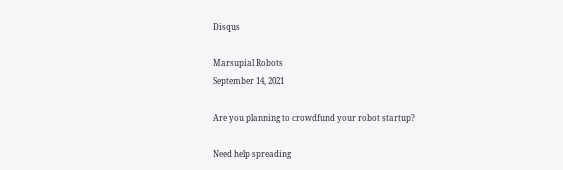Disqus

Marsupial Robots
September 14, 2021

Are you planning to crowdfund your robot startup?

Need help spreading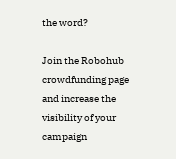the word?

Join the Robohub crowdfunding page and increase the visibility of your campaign